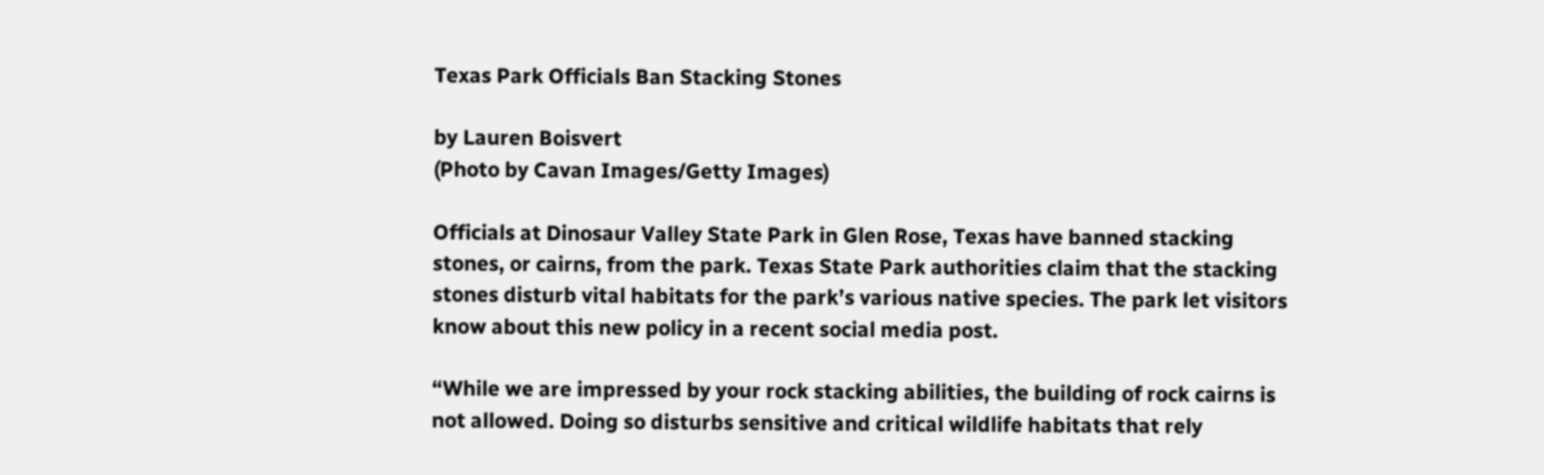Texas Park Officials Ban Stacking Stones

by Lauren Boisvert
(Photo by Cavan Images/Getty Images)

Officials at Dinosaur Valley State Park in Glen Rose, Texas have banned stacking stones, or cairns, from the park. Texas State Park authorities claim that the stacking stones disturb vital habitats for the park’s various native species. The park let visitors know about this new policy in a recent social media post.

“While we are impressed by your rock stacking abilities, the building of rock cairns is not allowed. Doing so disturbs sensitive and critical wildlife habitats that rely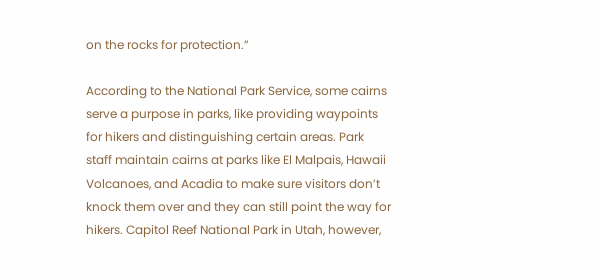on the rocks for protection.”

According to the National Park Service, some cairns serve a purpose in parks, like providing waypoints for hikers and distinguishing certain areas. Park staff maintain cairns at parks like El Malpais, Hawaii Volcanoes, and Acadia to make sure visitors don’t knock them over and they can still point the way for hikers. Capitol Reef National Park in Utah, however,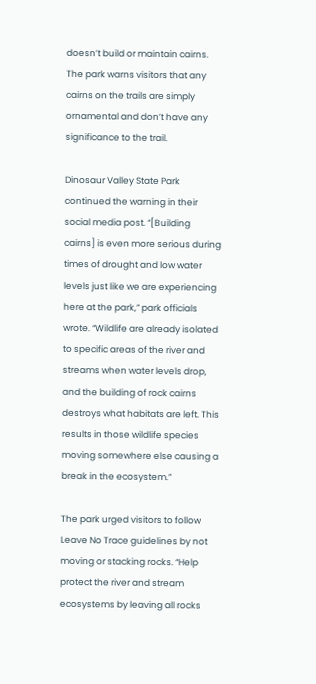doesn’t build or maintain cairns. The park warns visitors that any cairns on the trails are simply ornamental and don’t have any significance to the trail.

Dinosaur Valley State Park continued the warning in their social media post. “[Building cairns] is even more serious during times of drought and low water levels just like we are experiencing here at the park,” park officials wrote. “Wildlife are already isolated to specific areas of the river and streams when water levels drop, and the building of rock cairns destroys what habitats are left. This results in those wildlife species moving somewhere else causing a break in the ecosystem.”

The park urged visitors to follow Leave No Trace guidelines by not moving or stacking rocks. “Help protect the river and stream ecosystems by leaving all rocks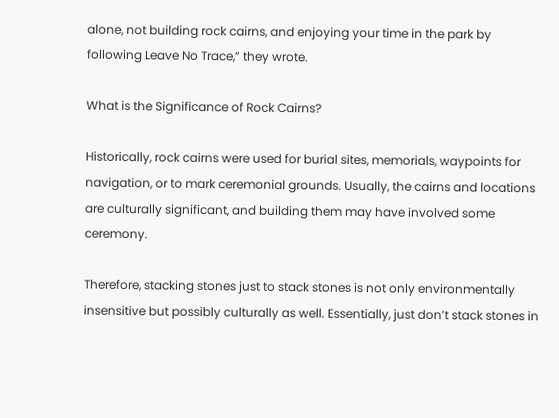alone, not building rock cairns, and enjoying your time in the park by following Leave No Trace,” they wrote.

What is the Significance of Rock Cairns?

Historically, rock cairns were used for burial sites, memorials, waypoints for navigation, or to mark ceremonial grounds. Usually, the cairns and locations are culturally significant, and building them may have involved some ceremony.

Therefore, stacking stones just to stack stones is not only environmentally insensitive but possibly culturally as well. Essentially, just don’t stack stones in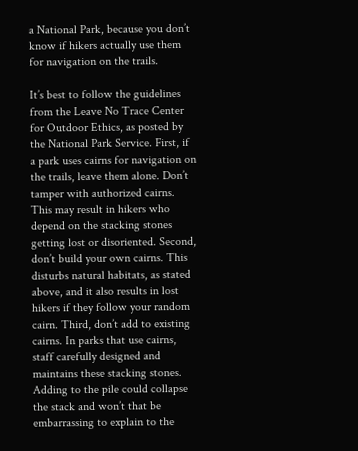a National Park, because you don’t know if hikers actually use them for navigation on the trails.

It’s best to follow the guidelines from the Leave No Trace Center for Outdoor Ethics, as posted by the National Park Service. First, if a park uses cairns for navigation on the trails, leave them alone. Don’t tamper with authorized cairns. This may result in hikers who depend on the stacking stones getting lost or disoriented. Second, don’t build your own cairns. This disturbs natural habitats, as stated above, and it also results in lost hikers if they follow your random cairn. Third, don’t add to existing cairns. In parks that use cairns, staff carefully designed and maintains these stacking stones. Adding to the pile could collapse the stack and won’t that be embarrassing to explain to the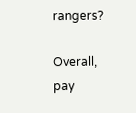rangers?

Overall, pay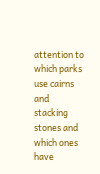attention to which parks use cairns and stacking stones and which ones have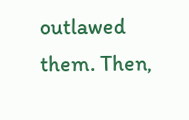outlawed them. Then,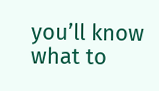you’ll know what to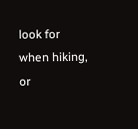look for when hiking, or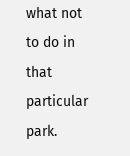what not to do in that particular park.